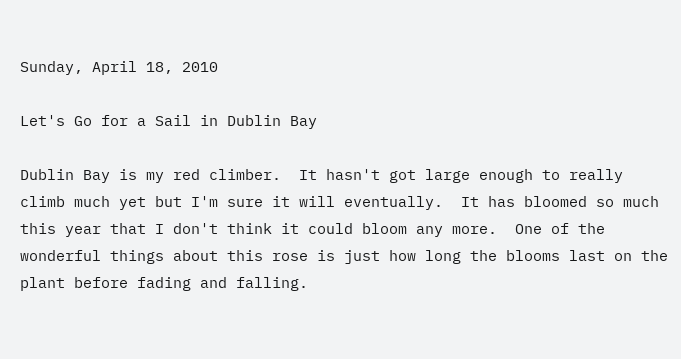Sunday, April 18, 2010

Let's Go for a Sail in Dublin Bay

Dublin Bay is my red climber.  It hasn't got large enough to really climb much yet but I'm sure it will eventually.  It has bloomed so much this year that I don't think it could bloom any more.  One of the wonderful things about this rose is just how long the blooms last on the plant before fading and falling.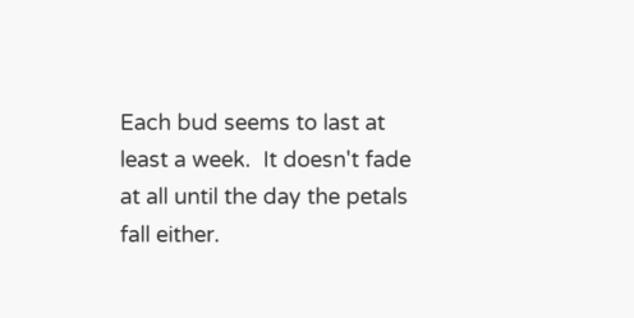Each bud seems to last at least a week.  It doesn't fade at all until the day the petals fall either.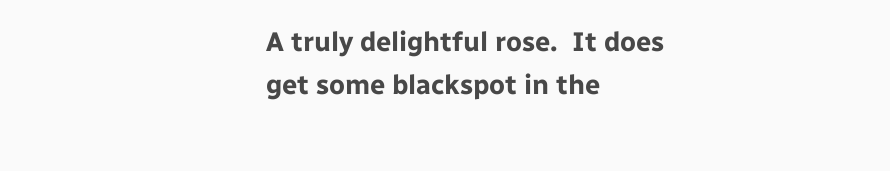A truly delightful rose.  It does get some blackspot in the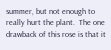summer, but not enough to really hurt the plant.  The one drawback of this rose is that it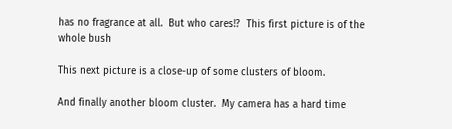has no fragrance at all.  But who cares!?  This first picture is of the whole bush

This next picture is a close-up of some clusters of bloom.

And finally another bloom cluster.  My camera has a hard time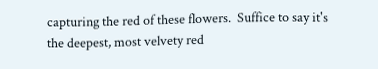capturing the red of these flowers.  Suffice to say it's the deepest, most velvety red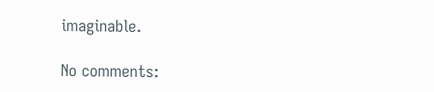imaginable.

No comments: